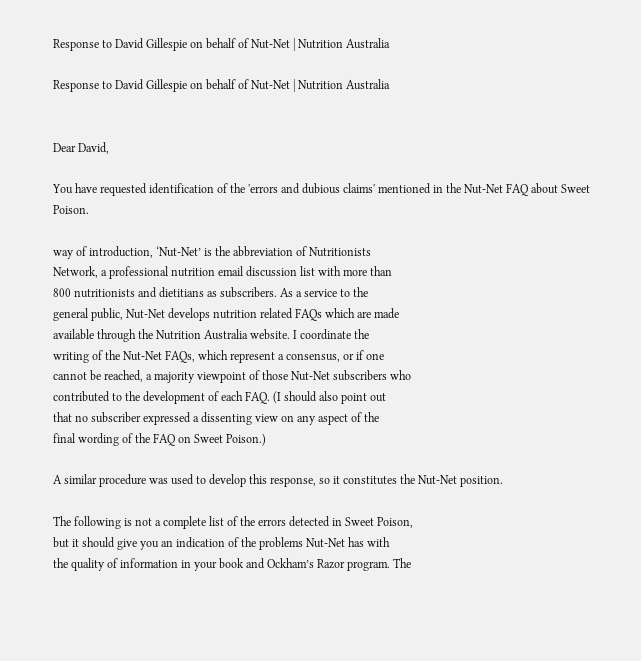Response to David Gillespie on behalf of Nut-Net | Nutrition Australia

Response to David Gillespie on behalf of Nut-Net | Nutrition Australia


Dear David,

You have requested identification of the 'errors and dubious claims' mentioned in the Nut-Net FAQ about Sweet Poison.

way of introduction, ‘Nut-Net’ is the abbreviation of Nutritionists
Network, a professional nutrition email discussion list with more than
800 nutritionists and dietitians as subscribers. As a service to the
general public, Nut-Net develops nutrition related FAQs which are made
available through the Nutrition Australia website. I coordinate the
writing of the Nut-Net FAQs, which represent a consensus, or if one
cannot be reached, a majority viewpoint of those Nut-Net subscribers who
contributed to the development of each FAQ. (I should also point out
that no subscriber expressed a dissenting view on any aspect of the
final wording of the FAQ on Sweet Poison.)

A similar procedure was used to develop this response, so it constitutes the Nut-Net position.

The following is not a complete list of the errors detected in Sweet Poison,
but it should give you an indication of the problems Nut-Net has with
the quality of information in your book and Ockham’s Razor program. The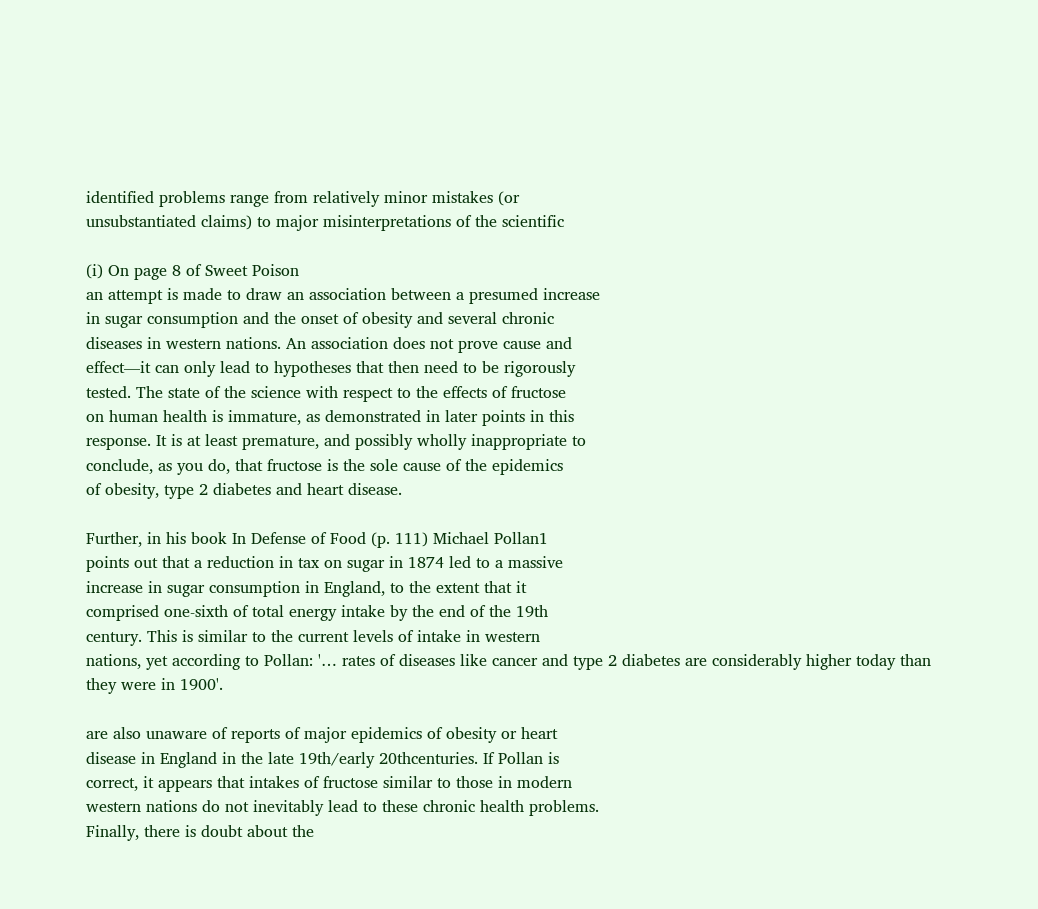identified problems range from relatively minor mistakes (or
unsubstantiated claims) to major misinterpretations of the scientific

(i) On page 8 of Sweet Poison
an attempt is made to draw an association between a presumed increase
in sugar consumption and the onset of obesity and several chronic
diseases in western nations. An association does not prove cause and
effect—it can only lead to hypotheses that then need to be rigorously
tested. The state of the science with respect to the effects of fructose
on human health is immature, as demonstrated in later points in this
response. It is at least premature, and possibly wholly inappropriate to
conclude, as you do, that fructose is the sole cause of the epidemics
of obesity, type 2 diabetes and heart disease.

Further, in his book In Defense of Food (p. 111) Michael Pollan1
points out that a reduction in tax on sugar in 1874 led to a massive
increase in sugar consumption in England, to the extent that it
comprised one-sixth of total energy intake by the end of the 19th
century. This is similar to the current levels of intake in western
nations, yet according to Pollan: '… rates of diseases like cancer and type 2 diabetes are considerably higher today than they were in 1900'.

are also unaware of reports of major epidemics of obesity or heart
disease in England in the late 19th/early 20thcenturies. If Pollan is
correct, it appears that intakes of fructose similar to those in modern
western nations do not inevitably lead to these chronic health problems.
Finally, there is doubt about the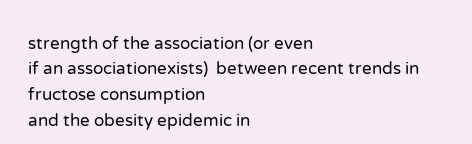strength of the association (or even
if an associationexists)  between recent trends in fructose consumption
and the obesity epidemic in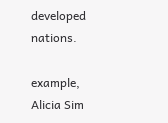developed nations.

example, Alicia Sim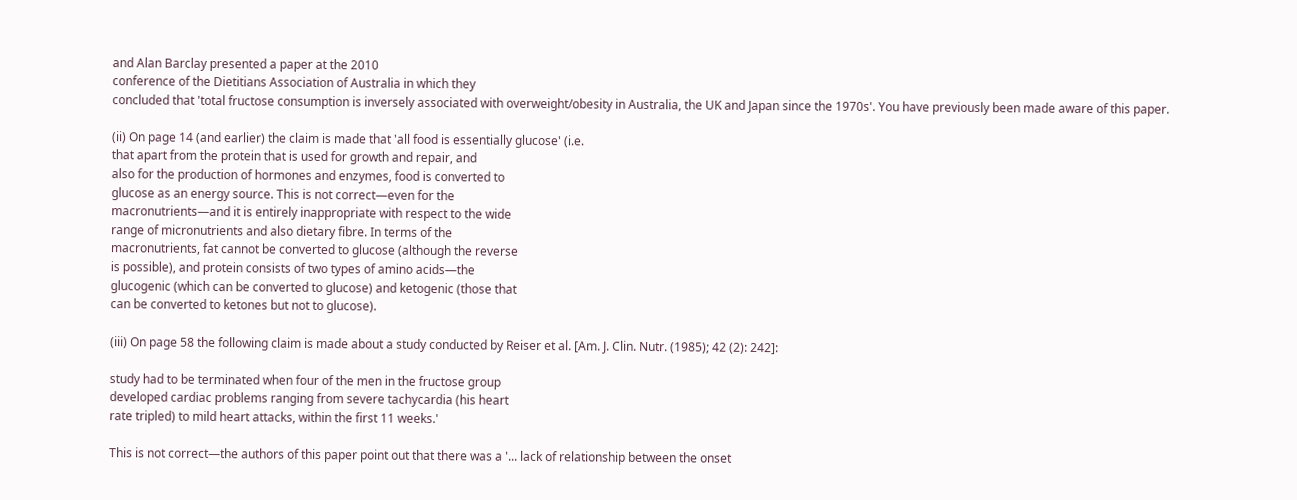and Alan Barclay presented a paper at the 2010
conference of the Dietitians Association of Australia in which they
concluded that 'total fructose consumption is inversely associated with overweight/obesity in Australia, the UK and Japan since the 1970s'. You have previously been made aware of this paper.

(ii) On page 14 (and earlier) the claim is made that 'all food is essentially glucose' (i.e.
that apart from the protein that is used for growth and repair, and
also for the production of hormones and enzymes, food is converted to
glucose as an energy source. This is not correct—even for the
macronutrients—and it is entirely inappropriate with respect to the wide
range of micronutrients and also dietary fibre. In terms of the
macronutrients, fat cannot be converted to glucose (although the reverse
is possible), and protein consists of two types of amino acids—the
glucogenic (which can be converted to glucose) and ketogenic (those that
can be converted to ketones but not to glucose).

(iii) On page 58 the following claim is made about a study conducted by Reiser et al. [Am. J. Clin. Nutr. (1985); 42 (2): 242]:

study had to be terminated when four of the men in the fructose group
developed cardiac problems ranging from severe tachycardia (his heart
rate tripled) to mild heart attacks, within the first 11 weeks.'

This is not correct—the authors of this paper point out that there was a '... lack of relationship between the onset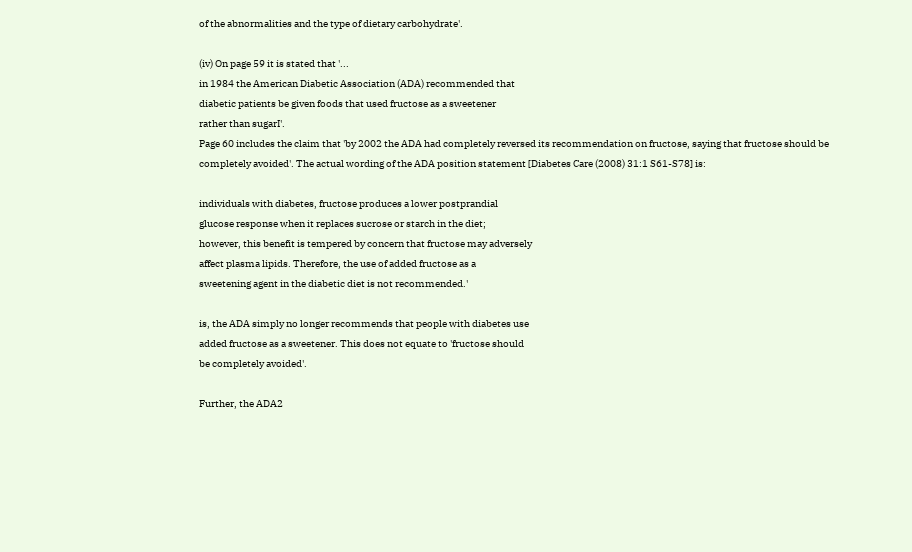of the abnormalities and the type of dietary carbohydrate'.

(iv) On page 59 it is stated that '...
in 1984 the American Diabetic Association (ADA) recommended that
diabetic patients be given foods that used fructose as a sweetener
rather than sugarI'.
Page 60 includes the claim that 'by 2002 the ADA had completely reversed its recommendation on fructose, saying that fructose should be completely avoided'. The actual wording of the ADA position statement [Diabetes Care (2008) 31:1 S61-S78] is:

individuals with diabetes, fructose produces a lower postprandial
glucose response when it replaces sucrose or starch in the diet;
however, this benefit is tempered by concern that fructose may adversely
affect plasma lipids. Therefore, the use of added fructose as a
sweetening agent in the diabetic diet is not recommended.'

is, the ADA simply no longer recommends that people with diabetes use
added fructose as a sweetener. This does not equate to 'fructose should
be completely avoided'.

Further, the ADA2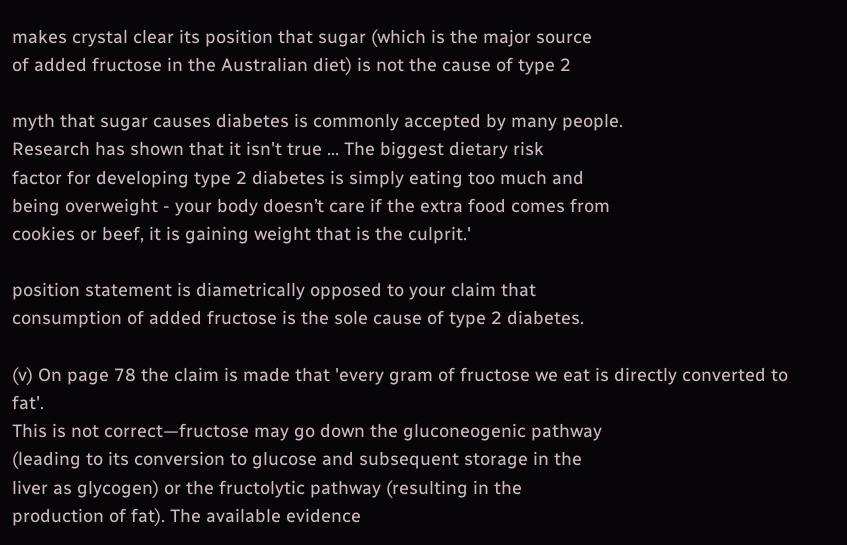makes crystal clear its position that sugar (which is the major source
of added fructose in the Australian diet) is not the cause of type 2

myth that sugar causes diabetes is commonly accepted by many people.
Research has shown that it isn't true ... The biggest dietary risk
factor for developing type 2 diabetes is simply eating too much and
being overweight - your body doesn’t care if the extra food comes from
cookies or beef, it is gaining weight that is the culprit.'

position statement is diametrically opposed to your claim that
consumption of added fructose is the sole cause of type 2 diabetes.

(v) On page 78 the claim is made that 'every gram of fructose we eat is directly converted to fat'.
This is not correct—fructose may go down the gluconeogenic pathway
(leading to its conversion to glucose and subsequent storage in the
liver as glycogen) or the fructolytic pathway (resulting in the
production of fat). The available evidence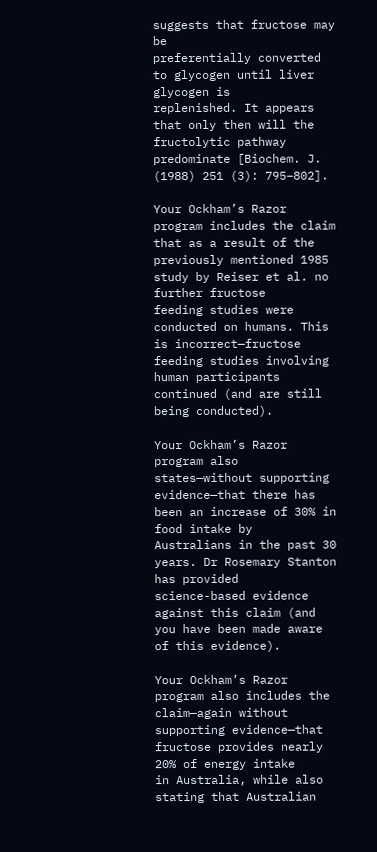suggests that fructose may be
preferentially converted to glycogen until liver glycogen is
replenished. It appears that only then will the fructolytic pathway
predominate [Biochem. J. (1988) 251 (3): 795–802].

Your Ockham’s Razor program includes the claim that as a result of the
previously mentioned 1985 study by Reiser et al. no further fructose
feeding studies were conducted on humans. This is incorrect—fructose
feeding studies involving human participants continued (and are still
being conducted).

Your Ockham’s Razor program also states—without supporting
evidence—that there has been an increase of 30% in food intake by
Australians in the past 30 years. Dr Rosemary Stanton has provided
science-based evidence against this claim (and you have been made aware
of this evidence).

Your Ockham’s Razor program also includes the claim—again without
supporting evidence—that fructose provides nearly 20% of energy intake
in Australia, while also stating that Australian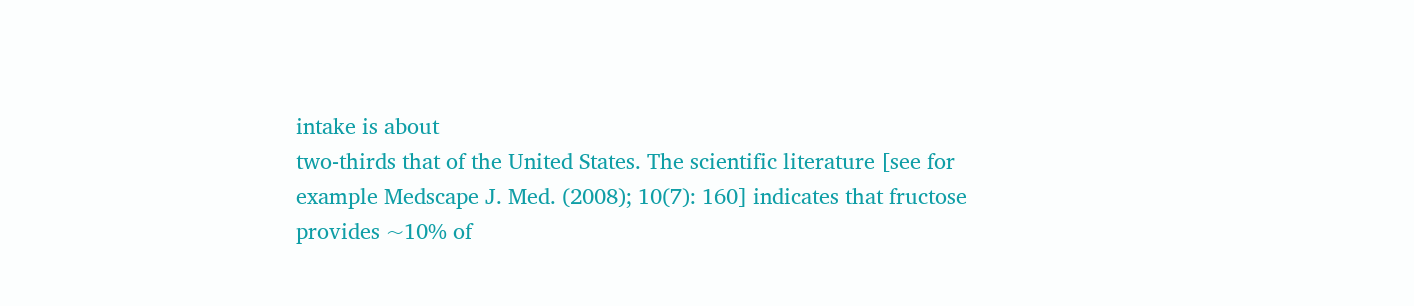intake is about
two-thirds that of the United States. The scientific literature [see for
example Medscape J. Med. (2008); 10(7): 160] indicates that fructose
provides ~10% of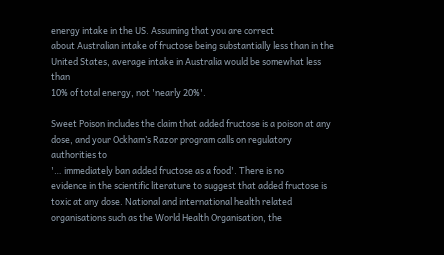energy intake in the US. Assuming that you are correct
about Australian intake of fructose being substantially less than in the
United States, average intake in Australia would be somewhat less than
10% of total energy, not 'nearly 20%'.

Sweet Poison includes the claim that added fructose is a poison at any
dose, and your Ockham’s Razor program calls on regulatory authorities to
'… immediately ban added fructose as a food'. There is no
evidence in the scientific literature to suggest that added fructose is
toxic at any dose. National and international health related
organisations such as the World Health Organisation, the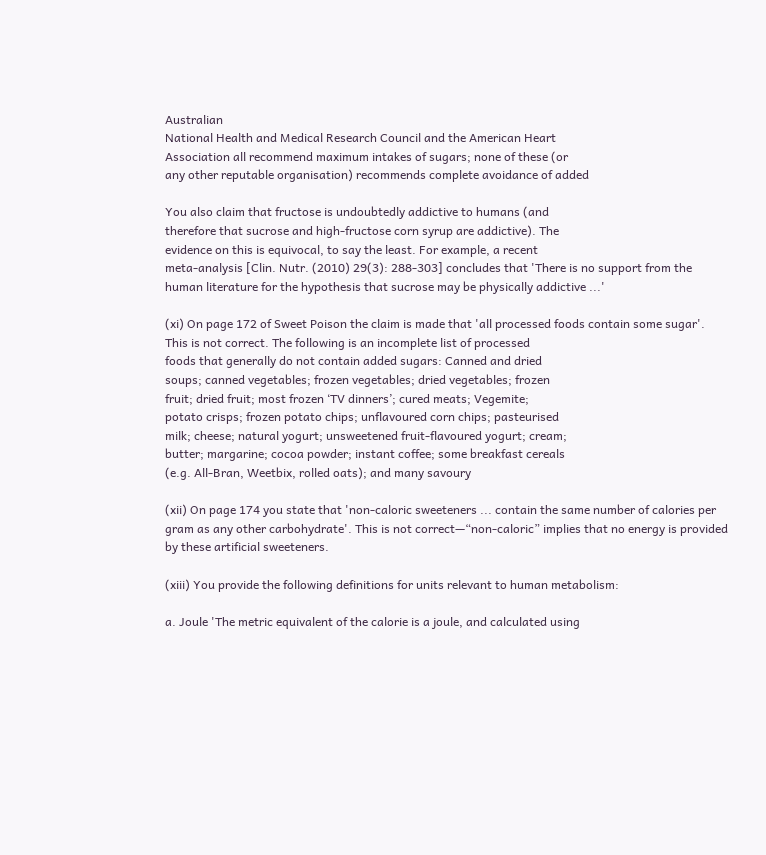Australian
National Health and Medical Research Council and the American Heart
Association all recommend maximum intakes of sugars; none of these (or
any other reputable organisation) recommends complete avoidance of added

You also claim that fructose is undoubtedly addictive to humans (and
therefore that sucrose and high-fructose corn syrup are addictive). The
evidence on this is equivocal, to say the least. For example, a recent
meta-analysis [Clin. Nutr. (2010) 29(3): 288-303] concludes that 'There is no support from the human literature for the hypothesis that sucrose may be physically addictive ...'

(xi) On page 172 of Sweet Poison the claim is made that 'all processed foods contain some sugar'.
This is not correct. The following is an incomplete list of processed
foods that generally do not contain added sugars: Canned and dried
soups; canned vegetables; frozen vegetables; dried vegetables; frozen
fruit; dried fruit; most frozen ‘TV dinners’; cured meats; Vegemite;
potato crisps; frozen potato chips; unflavoured corn chips; pasteurised
milk; cheese; natural yogurt; unsweetened fruit-flavoured yogurt; cream;
butter; margarine; cocoa powder; instant coffee; some breakfast cereals
(e.g. All-Bran, Weetbix, rolled oats); and many savoury

(xii) On page 174 you state that 'non-caloric sweeteners ... contain the same number of calories per gram as any other carbohydrate'. This is not correct—“non-caloric” implies that no energy is provided by these artificial sweeteners.

(xiii) You provide the following definitions for units relevant to human metabolism:

a. Joule 'The metric equivalent of the calorie is a joule, and calculated using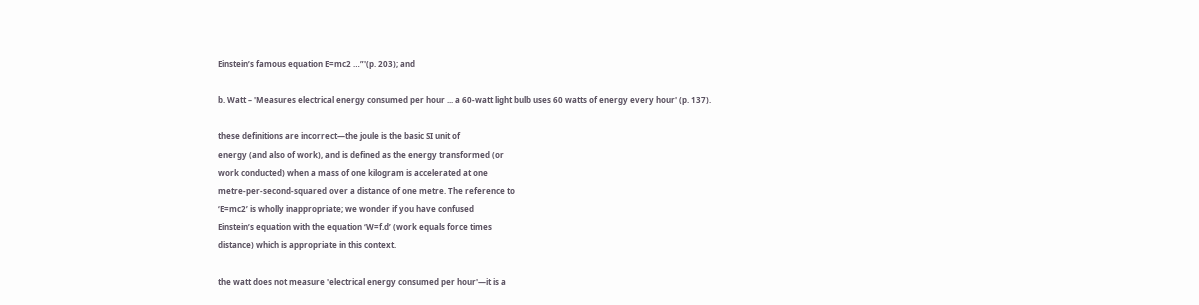Einstein’s famous equation E=mc2 …”'(p. 203); and

b. Watt – 'Measures electrical energy consumed per hour ... a 60-watt light bulb uses 60 watts of energy every hour' (p. 137).

these definitions are incorrect—the joule is the basic SI unit of
energy (and also of work), and is defined as the energy transformed (or
work conducted) when a mass of one kilogram is accelerated at one
metre-per-second-squared over a distance of one metre. The reference to
‘E=mc2’ is wholly inappropriate; we wonder if you have confused
Einstein’s equation with the equation ‘W=f.d’ (work equals force times
distance) which is appropriate in this context.

the watt does not measure 'electrical energy consumed per hour'—it is a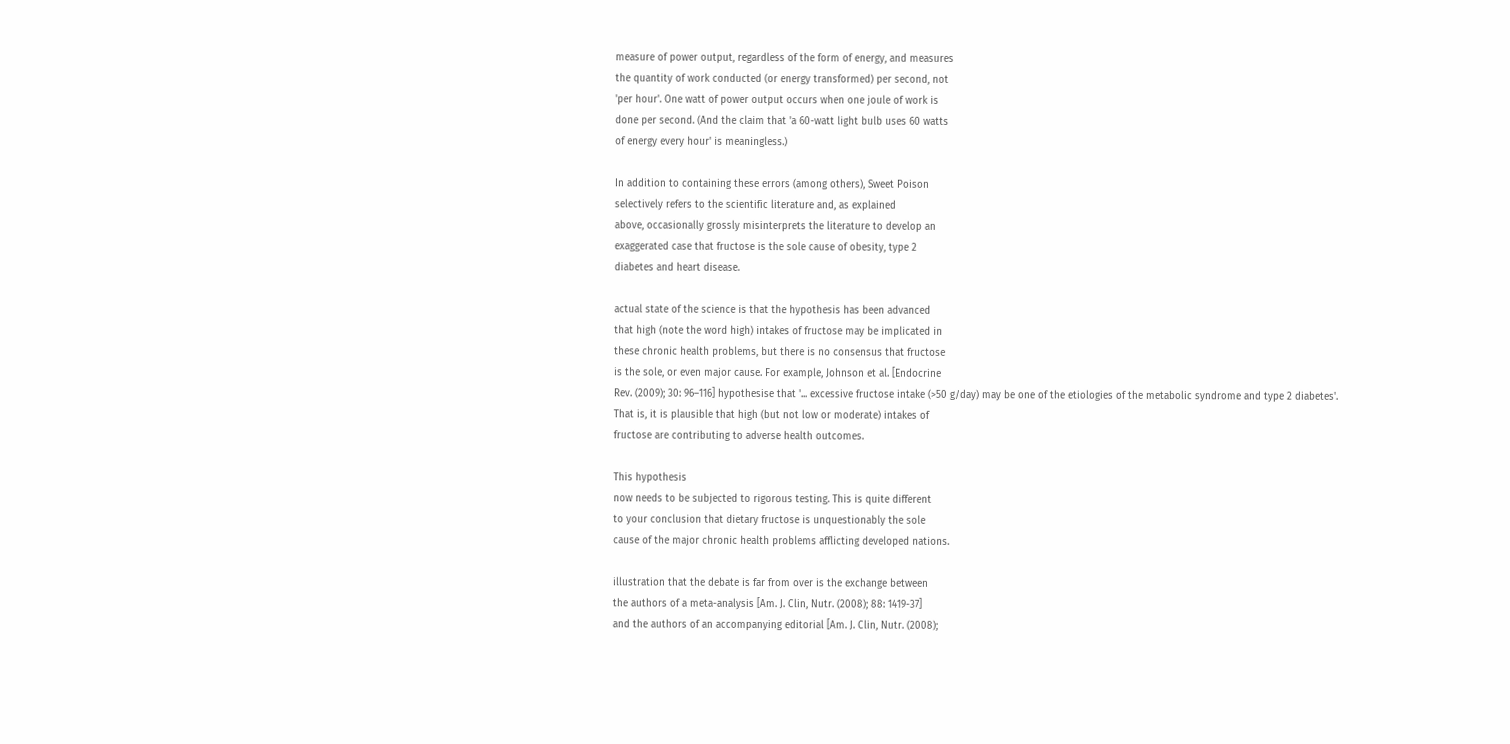measure of power output, regardless of the form of energy, and measures
the quantity of work conducted (or energy transformed) per second, not
'per hour'. One watt of power output occurs when one joule of work is
done per second. (And the claim that 'a 60-watt light bulb uses 60 watts
of energy every hour' is meaningless.)

In addition to containing these errors (among others), Sweet Poison
selectively refers to the scientific literature and, as explained
above, occasionally grossly misinterprets the literature to develop an
exaggerated case that fructose is the sole cause of obesity, type 2
diabetes and heart disease.

actual state of the science is that the hypothesis has been advanced
that high (note the word high) intakes of fructose may be implicated in
these chronic health problems, but there is no consensus that fructose
is the sole, or even major cause. For example, Johnson et al. [Endocrine
Rev. (2009); 30: 96–116] hypothesise that '... excessive fructose intake (>50 g/day) may be one of the etiologies of the metabolic syndrome and type 2 diabetes'.
That is, it is plausible that high (but not low or moderate) intakes of
fructose are contributing to adverse health outcomes.

This hypothesis
now needs to be subjected to rigorous testing. This is quite different
to your conclusion that dietary fructose is unquestionably the sole
cause of the major chronic health problems afflicting developed nations.

illustration that the debate is far from over is the exchange between
the authors of a meta-analysis [Am. J. Clin, Nutr. (2008); 88: 1419-37]
and the authors of an accompanying editorial [Am. J. Clin, Nutr. (2008);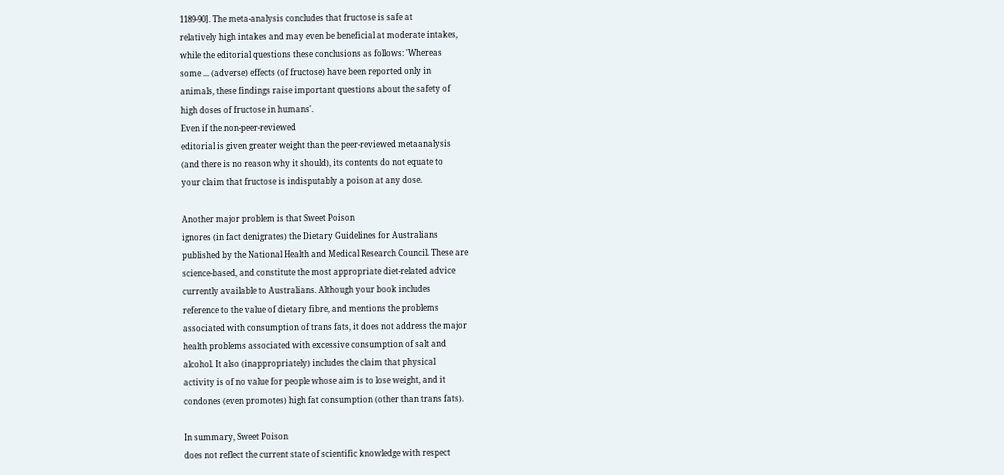1189-90]. The meta-analysis concludes that fructose is safe at
relatively high intakes and may even be beneficial at moderate intakes,
while the editorial questions these conclusions as follows: 'Whereas
some ... (adverse) effects (of fructose) have been reported only in
animals, these findings raise important questions about the safety of
high doses of fructose in humans'.
Even if the non-peer-reviewed
editorial is given greater weight than the peer-reviewed metaanalysis
(and there is no reason why it should), its contents do not equate to
your claim that fructose is indisputably a poison at any dose.

Another major problem is that Sweet Poison
ignores (in fact denigrates) the Dietary Guidelines for Australians
published by the National Health and Medical Research Council. These are
science-based, and constitute the most appropriate diet-related advice
currently available to Australians. Although your book includes
reference to the value of dietary fibre, and mentions the problems
associated with consumption of trans fats, it does not address the major
health problems associated with excessive consumption of salt and
alcohol. It also (inappropriately) includes the claim that physical
activity is of no value for people whose aim is to lose weight, and it
condones (even promotes) high fat consumption (other than trans fats).

In summary, Sweet Poison
does not reflect the current state of scientific knowledge with respect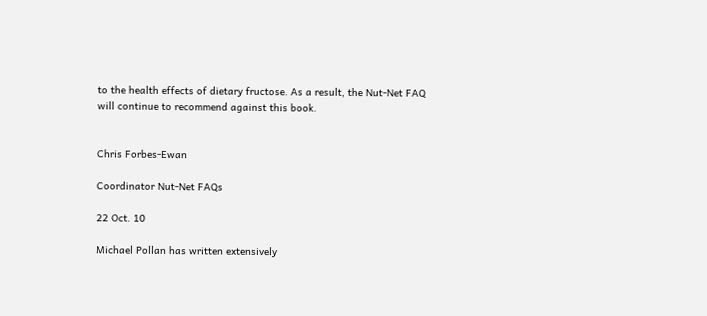to the health effects of dietary fructose. As a result, the Nut-Net FAQ
will continue to recommend against this book.


Chris Forbes-Ewan

Coordinator Nut-Net FAQs

22 Oct. 10

Michael Pollan has written extensively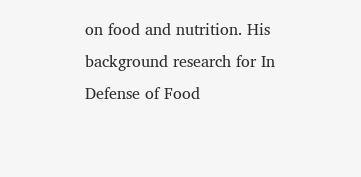on food and nutrition. His
background research for In Defense of Food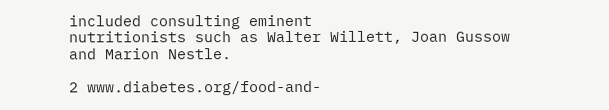included consulting eminent
nutritionists such as Walter Willett, Joan Gussow and Marion Nestle.

2 www.diabetes.org/food-and-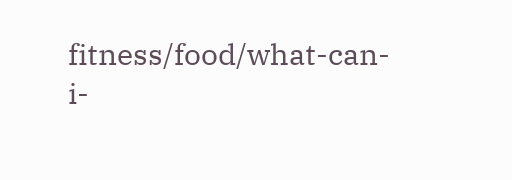fitness/food/what-can-i-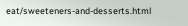eat/sweeteners-and-desserts.html